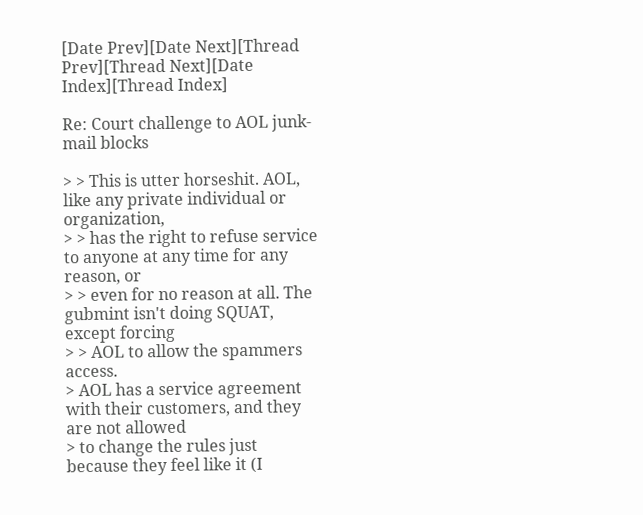[Date Prev][Date Next][Thread Prev][Thread Next][Date Index][Thread Index]

Re: Court challenge to AOL junk-mail blocks

> > This is utter horseshit. AOL, like any private individual or organization,
> > has the right to refuse service to anyone at any time for any reason, or
> > even for no reason at all. The gubmint isn't doing SQUAT, except forcing
> > AOL to allow the spammers access.
> AOL has a service agreement with their customers, and they are not allowed
> to change the rules just because they feel like it (I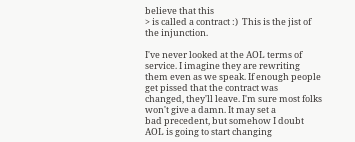believe that this
> is called a contract :)  This is the jist of the injunction.

I've never looked at the AOL terms of service. I imagine they are rewriting
them even as we speak. If enough people get pissed that the contract was
changed, they'll leave. I'm sure most folks won't give a damn. It may set a
bad precedent, but somehow I doubt AOL is going to start changing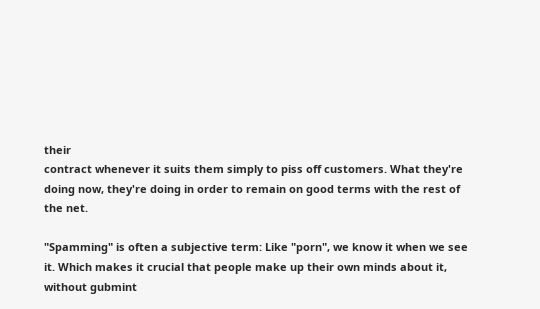their
contract whenever it suits them simply to piss off customers. What they're
doing now, they're doing in order to remain on good terms with the rest of
the net.

"Spamming" is often a subjective term: Like "porn", we know it when we see
it. Which makes it crucial that people make up their own minds about it,
without gubmint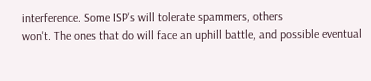interference. Some ISP's will tolerate spammers, others
won't. The ones that do will face an uphill battle, and possible eventual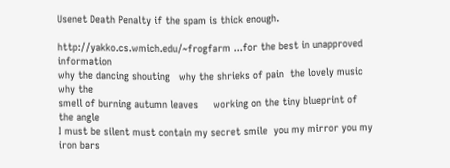Usenet Death Penalty if the spam is thick enough.

http://yakko.cs.wmich.edu/~frogfarm ...for the best in unapproved information
why the dancing shouting   why the shrieks of pain  the lovely music  why the
smell of burning autumn leaves     working on the tiny blueprint of the angle
I must be silent must contain my secret smile  you my mirror you my iron bars